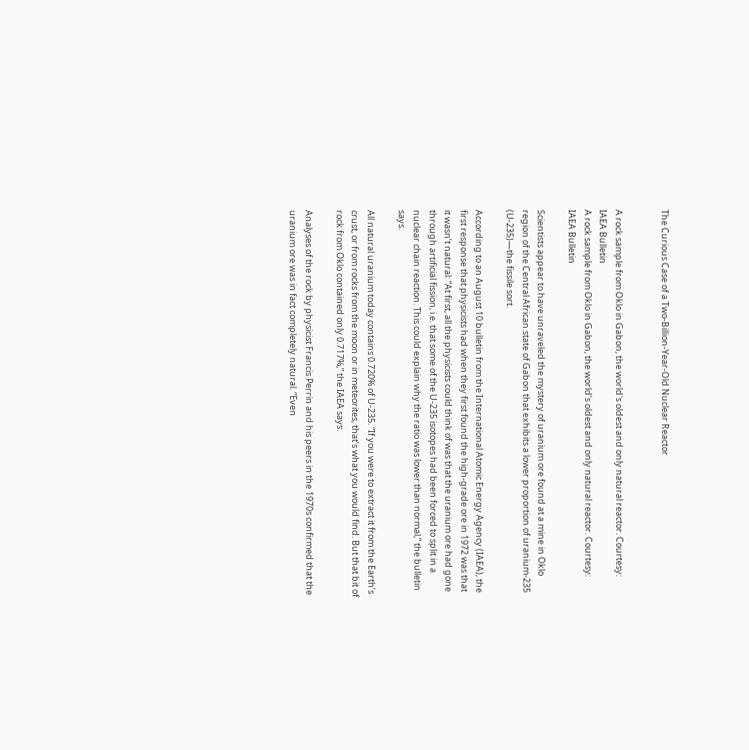The Curious Case of a Two-Billion-Year-Old Nuclear Reactor


A rock sample from Oklo in Gabon, the world's oldest and only natural reactor. Courtesy: IAEA Bulletin
A rock sample from Oklo in Gabon, the world’s oldest and only natural reactor. Courtesy: IAEA Bulletin

Scientists appear to have unraveled the mystery of uranium ore found at a mine in Oklo region of the Central African state of Gabon that exhibits a lower proportion of uranium-235 (U-235)—the fissile sort.

According to an August 10 bulletin from the International Atomic Energy Agency (IAEA), the first response that physicists had when they first found the high-grade ore in 1972 was that it wasn’t natural: “At first, all the physicists could think of was that the uranium ore had gone through artificial fission, i.e. that some of the U-235 isotopes had been forced to split in a nuclear chain reaction. This could explain why the ratio was lower than normal,” the bulletin says.

All natural uranium today contains 0.720% of U-235. “If you were to extract it from the Earth’s crust, or from rocks from the moon or in meteorites, that’s what you would find. But that bit of rock from Oklo contained only 0.717%,” the IAEA says.

Analyses of the rock by physicist Francis Perrin and his peers in the 1970s confirmed that the uranium ore was in fact completely natural. “Even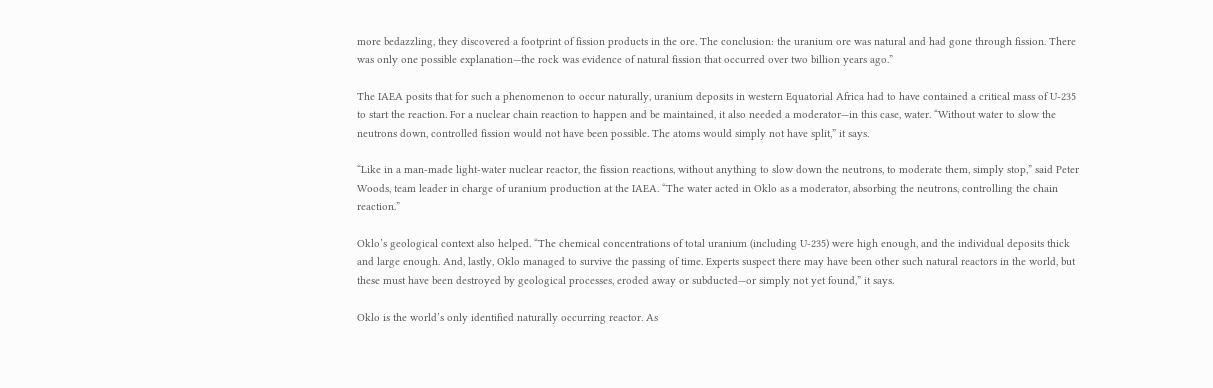more bedazzling, they discovered a footprint of fission products in the ore. The conclusion: the uranium ore was natural and had gone through fission. There was only one possible explanation—the rock was evidence of natural fission that occurred over two billion years ago.”

The IAEA posits that for such a phenomenon to occur naturally, uranium deposits in western Equatorial Africa had to have contained a critical mass of U-235 to start the reaction. For a nuclear chain reaction to happen and be maintained, it also needed a moderator—in this case, water. “Without water to slow the neutrons down, controlled fission would not have been possible. The atoms would simply not have split,” it says.

“Like in a man-made light-water nuclear reactor, the fission reactions, without anything to slow down the neutrons, to moderate them, simply stop,” said Peter Woods, team leader in charge of uranium production at the IAEA. “The water acted in Oklo as a moderator, absorbing the neutrons, controlling the chain reaction.”

Oklo’s geological context also helped. “The chemical concentrations of total uranium (including U-235) were high enough, and the individual deposits thick and large enough. And, lastly, Oklo managed to survive the passing of time. Experts suspect there may have been other such natural reactors in the world, but these must have been destroyed by geological processes, eroded away or subducted—or simply not yet found,” it says.

Oklo is the world’s only identified naturally occurring reactor. As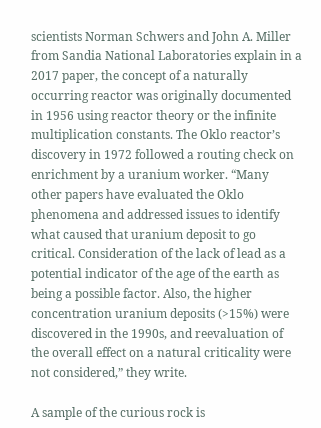scientists Norman Schwers and John A. Miller from Sandia National Laboratories explain in a 2017 paper, the concept of a naturally occurring reactor was originally documented in 1956 using reactor theory or the infinite multiplication constants. The Oklo reactor’s discovery in 1972 followed a routing check on enrichment by a uranium worker. “Many other papers have evaluated the Oklo phenomena and addressed issues to identify what caused that uranium deposit to go critical. Consideration of the lack of lead as a potential indicator of the age of the earth as being a possible factor. Also, the higher concentration uranium deposits (>15%) were discovered in the 1990s, and reevaluation of the overall effect on a natural criticality were not considered,” they write.

A sample of the curious rock is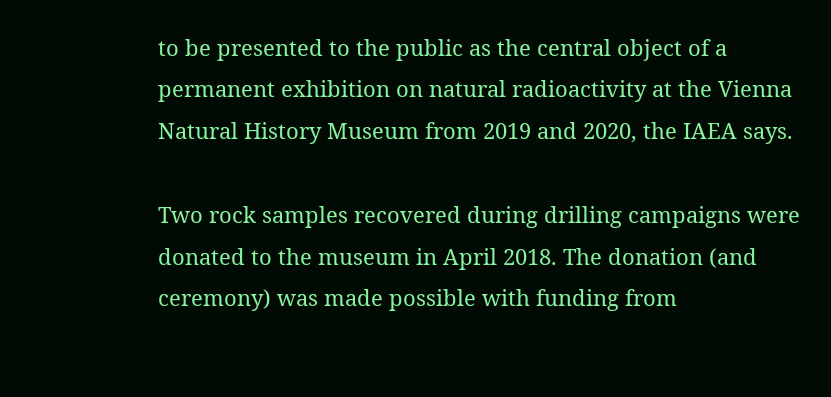to be presented to the public as the central object of a permanent exhibition on natural radioactivity at the Vienna Natural History Museum from 2019 and 2020, the IAEA says.

Two rock samples recovered during drilling campaigns were donated to the museum in April 2018. The donation (and ceremony) was made possible with funding from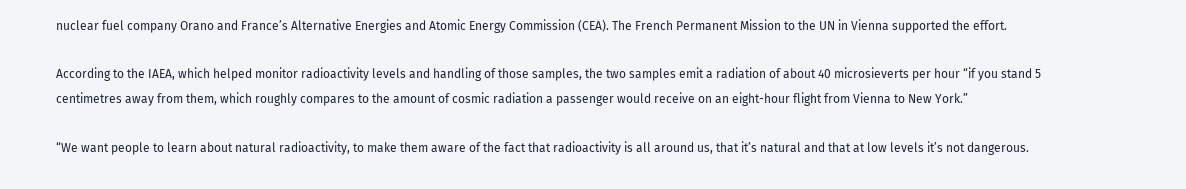nuclear fuel company Orano and France’s Alternative Energies and Atomic Energy Commission (CEA). The French Permanent Mission to the UN in Vienna supported the effort.

According to the IAEA, which helped monitor radioactivity levels and handling of those samples, the two samples emit a radiation of about 40 microsieverts per hour “if you stand 5 centimetres away from them, which roughly compares to the amount of cosmic radiation a passenger would receive on an eight-hour flight from Vienna to New York.”

“We want people to learn about natural radioactivity, to make them aware of the fact that radioactivity is all around us, that it’s natural and that at low levels it’s not dangerous.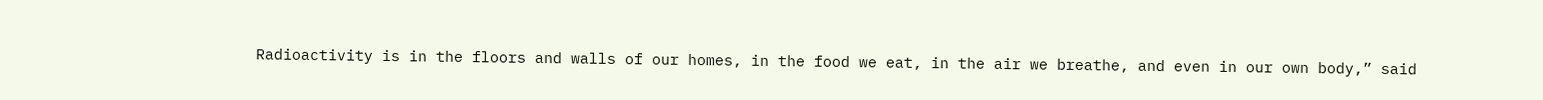Radioactivity is in the floors and walls of our homes, in the food we eat, in the air we breathe, and even in our own body,” said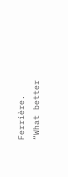Ferrière. “What better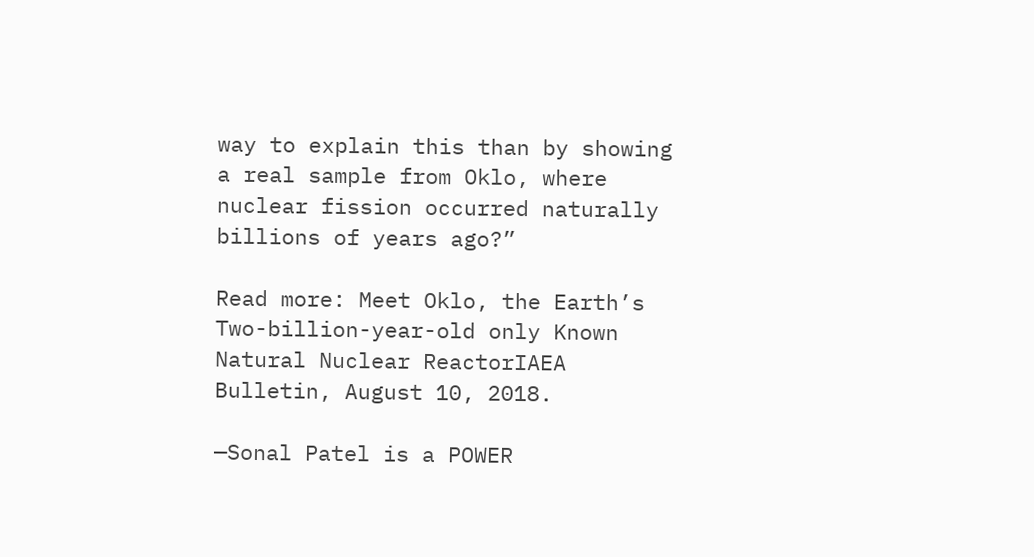way to explain this than by showing a real sample from Oklo, where nuclear fission occurred naturally billions of years ago?”

Read more: Meet Oklo, the Earth’s Two-billion-year-old only Known Natural Nuclear ReactorIAEA Bulletin, August 10, 2018.

—Sonal Patel is a POWER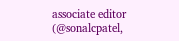associate editor (@sonalcpatel,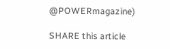@POWERmagazine)

SHARE this article